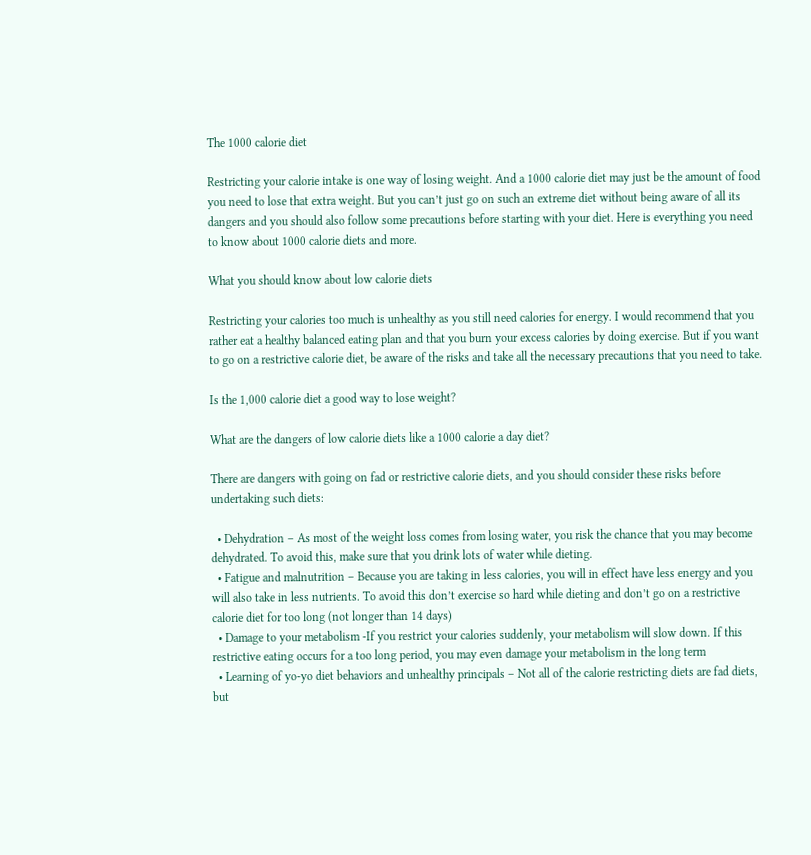The 1000 calorie diet

Restricting your calorie intake is one way of losing weight. And a 1000 calorie diet may just be the amount of food you need to lose that extra weight. But you can’t just go on such an extreme diet without being aware of all its dangers and you should also follow some precautions before starting with your diet. Here is everything you need to know about 1000 calorie diets and more.

What you should know about low calorie diets

Restricting your calories too much is unhealthy as you still need calories for energy. I would recommend that you rather eat a healthy balanced eating plan and that you burn your excess calories by doing exercise. But if you want to go on a restrictive calorie diet, be aware of the risks and take all the necessary precautions that you need to take.

Is the 1,000 calorie diet a good way to lose weight?

What are the dangers of low calorie diets like a 1000 calorie a day diet?

There are dangers with going on fad or restrictive calorie diets, and you should consider these risks before undertaking such diets:

  • Dehydration – As most of the weight loss comes from losing water, you risk the chance that you may become dehydrated. To avoid this, make sure that you drink lots of water while dieting.
  • Fatigue and malnutrition – Because you are taking in less calories, you will in effect have less energy and you will also take in less nutrients. To avoid this don’t exercise so hard while dieting and don’t go on a restrictive calorie diet for too long (not longer than 14 days)
  • Damage to your metabolism -If you restrict your calories suddenly, your metabolism will slow down. If this restrictive eating occurs for a too long period, you may even damage your metabolism in the long term
  • Learning of yo-yo diet behaviors and unhealthy principals – Not all of the calorie restricting diets are fad diets, but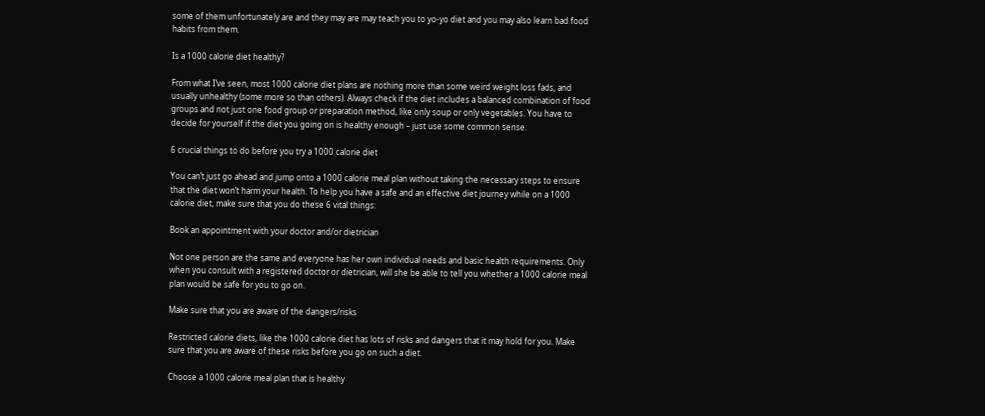some of them unfortunately are and they may are may teach you to yo-yo diet and you may also learn bad food habits from them.

Is a 1000 calorie diet healthy?

From what I’ve seen, most 1000 calorie diet plans are nothing more than some weird weight loss fads, and usually unhealthy (some more so than others). Always check if the diet includes a balanced combination of food groups and not just one food group or preparation method, like only soup or only vegetables. You have to decide for yourself if the diet you going on is healthy enough – just use some common sense.

6 crucial things to do before you try a 1000 calorie diet

You can’t just go ahead and jump onto a 1000 calorie meal plan without taking the necessary steps to ensure that the diet won’t harm your health. To help you have a safe and an effective diet journey while on a 1000 calorie diet, make sure that you do these 6 vital things:

Book an appointment with your doctor and/or dietrician

Not one person are the same and everyone has her own individual needs and basic health requirements. Only when you consult with a registered doctor or dietrician, will she be able to tell you whether a 1000 calorie meal plan would be safe for you to go on.

Make sure that you are aware of the dangers/risks

Restricted calorie diets, like the 1000 calorie diet has lots of risks and dangers that it may hold for you. Make sure that you are aware of these risks before you go on such a diet.

Choose a 1000 calorie meal plan that is healthy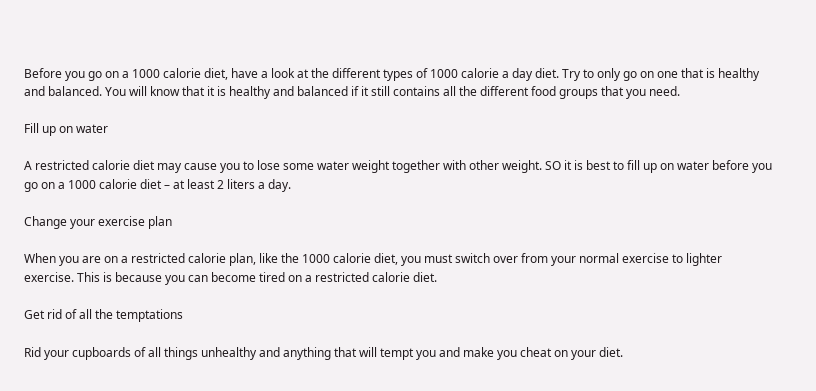Before you go on a 1000 calorie diet, have a look at the different types of 1000 calorie a day diet. Try to only go on one that is healthy and balanced. You will know that it is healthy and balanced if it still contains all the different food groups that you need.

Fill up on water

A restricted calorie diet may cause you to lose some water weight together with other weight. SO it is best to fill up on water before you go on a 1000 calorie diet – at least 2 liters a day.

Change your exercise plan

When you are on a restricted calorie plan, like the 1000 calorie diet, you must switch over from your normal exercise to lighter exercise. This is because you can become tired on a restricted calorie diet.

Get rid of all the temptations

Rid your cupboards of all things unhealthy and anything that will tempt you and make you cheat on your diet.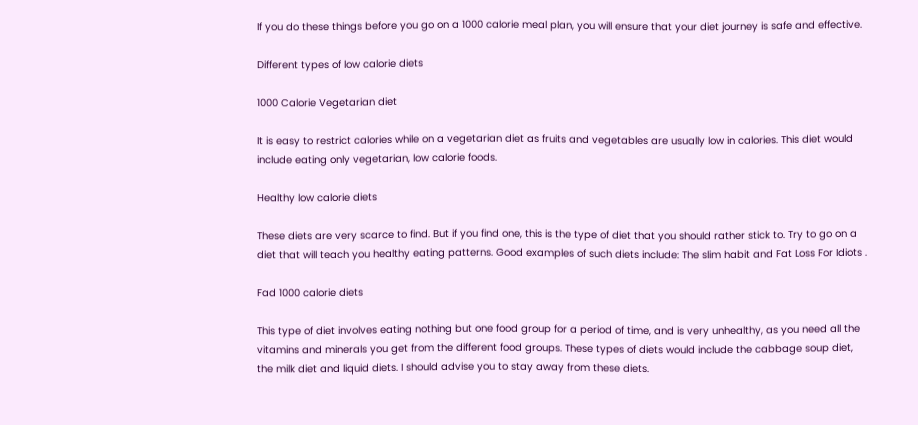If you do these things before you go on a 1000 calorie meal plan, you will ensure that your diet journey is safe and effective.

Different types of low calorie diets

1000 Calorie Vegetarian diet

It is easy to restrict calories while on a vegetarian diet as fruits and vegetables are usually low in calories. This diet would include eating only vegetarian, low calorie foods.

Healthy low calorie diets

These diets are very scarce to find. But if you find one, this is the type of diet that you should rather stick to. Try to go on a diet that will teach you healthy eating patterns. Good examples of such diets include: The slim habit and Fat Loss For Idiots .

Fad 1000 calorie diets

This type of diet involves eating nothing but one food group for a period of time, and is very unhealthy, as you need all the vitamins and minerals you get from the different food groups. These types of diets would include the cabbage soup diet, the milk diet and liquid diets. I should advise you to stay away from these diets.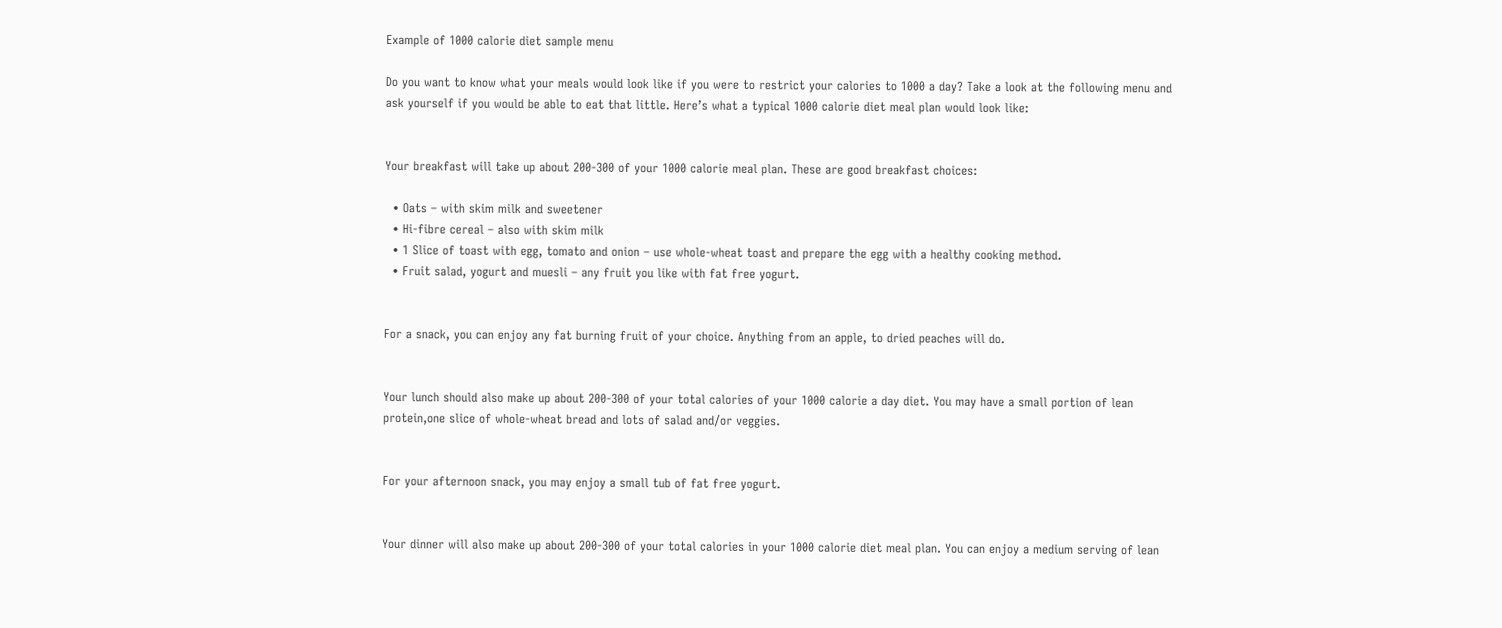Example of 1000 calorie diet sample menu

Do you want to know what your meals would look like if you were to restrict your calories to 1000 a day? Take a look at the following menu and ask yourself if you would be able to eat that little. Here’s what a typical 1000 calorie diet meal plan would look like:


Your breakfast will take up about 200-300 of your 1000 calorie meal plan. These are good breakfast choices:

  • Oats – with skim milk and sweetener
  • Hi-fibre cereal – also with skim milk
  • 1 Slice of toast with egg, tomato and onion – use whole-wheat toast and prepare the egg with a healthy cooking method.
  • Fruit salad, yogurt and muesli – any fruit you like with fat free yogurt.


For a snack, you can enjoy any fat burning fruit of your choice. Anything from an apple, to dried peaches will do.


Your lunch should also make up about 200-300 of your total calories of your 1000 calorie a day diet. You may have a small portion of lean protein,one slice of whole-wheat bread and lots of salad and/or veggies.


For your afternoon snack, you may enjoy a small tub of fat free yogurt.


Your dinner will also make up about 200-300 of your total calories in your 1000 calorie diet meal plan. You can enjoy a medium serving of lean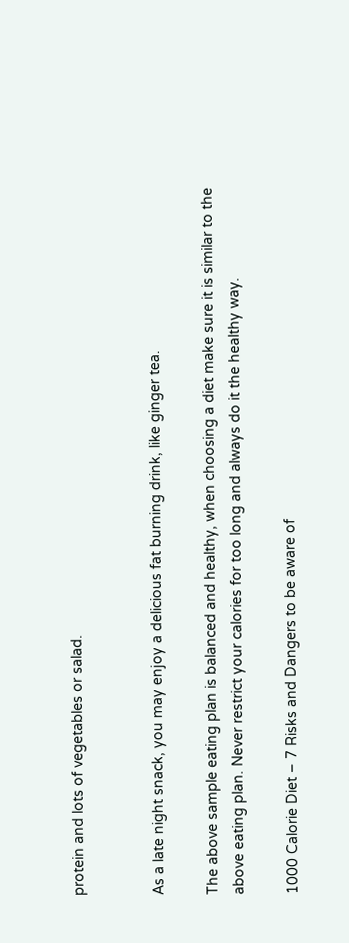protein and lots of vegetables or salad.


As a late night snack, you may enjoy a delicious fat burning drink, like ginger tea.

The above sample eating plan is balanced and healthy, when choosing a diet make sure it is similar to the above eating plan. Never restrict your calories for too long and always do it the healthy way.

1000 Calorie Diet – 7 Risks and Dangers to be aware of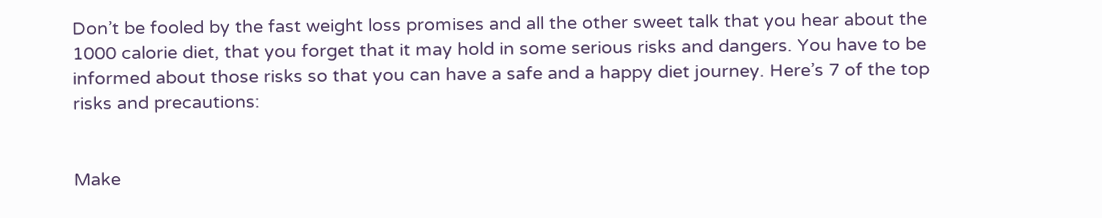Don’t be fooled by the fast weight loss promises and all the other sweet talk that you hear about the 1000 calorie diet, that you forget that it may hold in some serious risks and dangers. You have to be informed about those risks so that you can have a safe and a happy diet journey. Here’s 7 of the top risks and precautions:


Make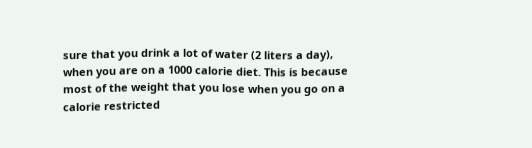sure that you drink a lot of water (2 liters a day), when you are on a 1000 calorie diet. This is because most of the weight that you lose when you go on a calorie restricted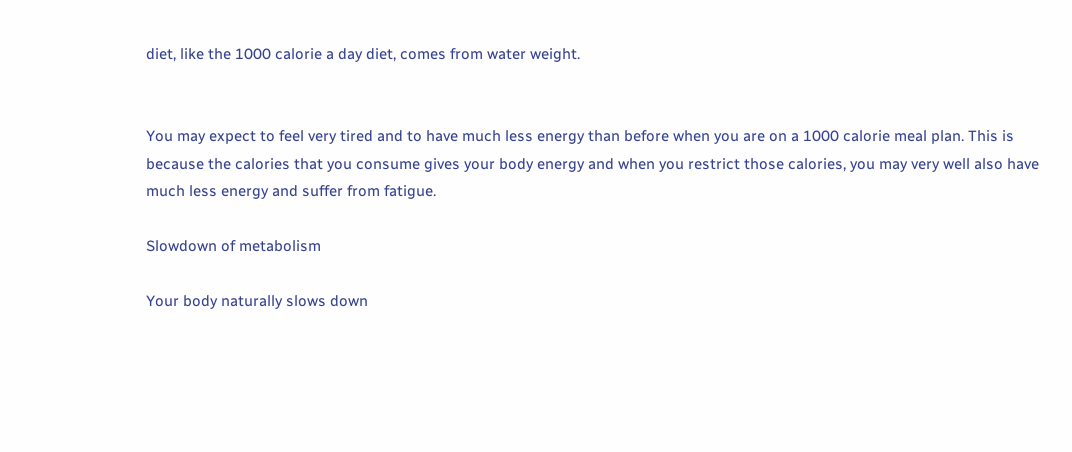diet, like the 1000 calorie a day diet, comes from water weight.


You may expect to feel very tired and to have much less energy than before when you are on a 1000 calorie meal plan. This is because the calories that you consume gives your body energy and when you restrict those calories, you may very well also have much less energy and suffer from fatigue.

Slowdown of metabolism

Your body naturally slows down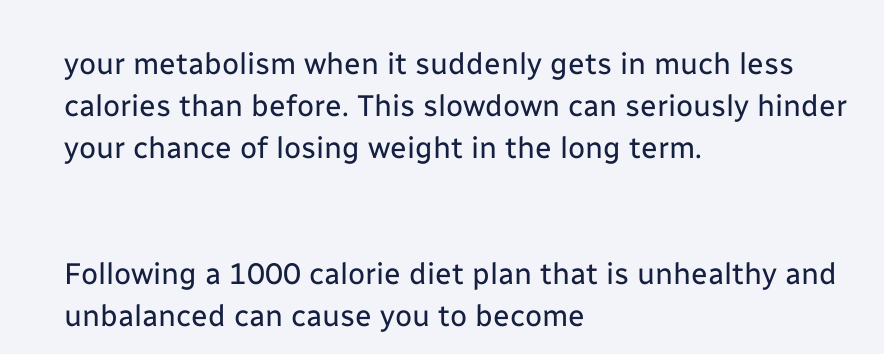your metabolism when it suddenly gets in much less calories than before. This slowdown can seriously hinder your chance of losing weight in the long term.


Following a 1000 calorie diet plan that is unhealthy and unbalanced can cause you to become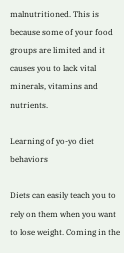malnutritioned. This is because some of your food groups are limited and it causes you to lack vital minerals, vitamins and nutrients.

Learning of yo-yo diet behaviors

Diets can easily teach you to rely on them when you want to lose weight. Coming in the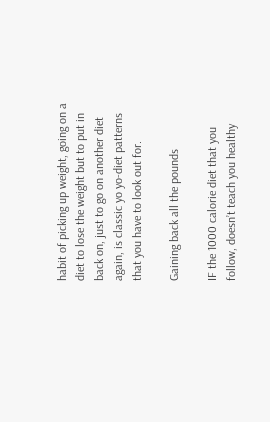habit of picking up weight, going on a diet to lose the weight but to put in back on, just to go on another diet again, is classic yo yo-diet patterns that you have to look out for.

Gaining back all the pounds

IF the 1000 calorie diet that you follow, doesn’t teach you healthy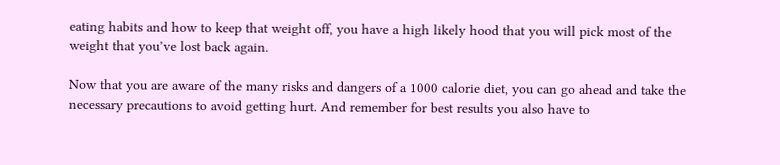eating habits and how to keep that weight off, you have a high likely hood that you will pick most of the weight that you’ve lost back again.

Now that you are aware of the many risks and dangers of a 1000 calorie diet, you can go ahead and take the necessary precautions to avoid getting hurt. And remember for best results you also have to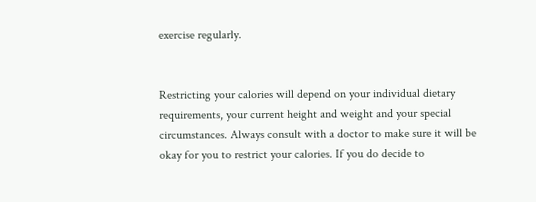exercise regularly.


Restricting your calories will depend on your individual dietary requirements, your current height and weight and your special circumstances. Always consult with a doctor to make sure it will be okay for you to restrict your calories. If you do decide to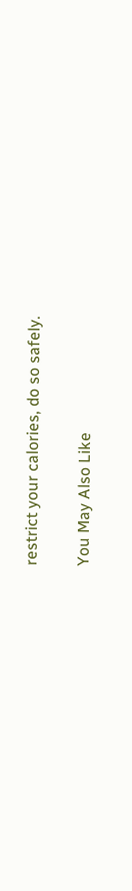restrict your calories, do so safely.

You May Also Like